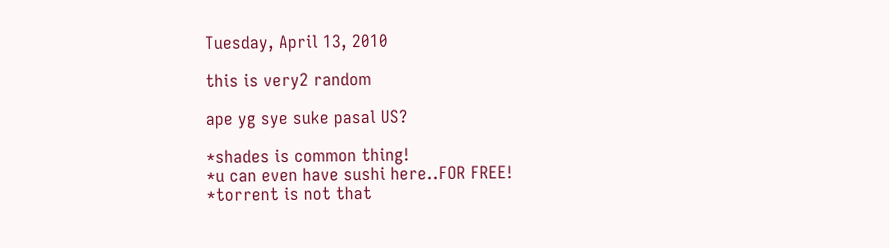Tuesday, April 13, 2010

this is very2 random

ape yg sye suke pasal US?

*shades is common thing!
*u can even have sushi here..FOR FREE!
*torrent is not that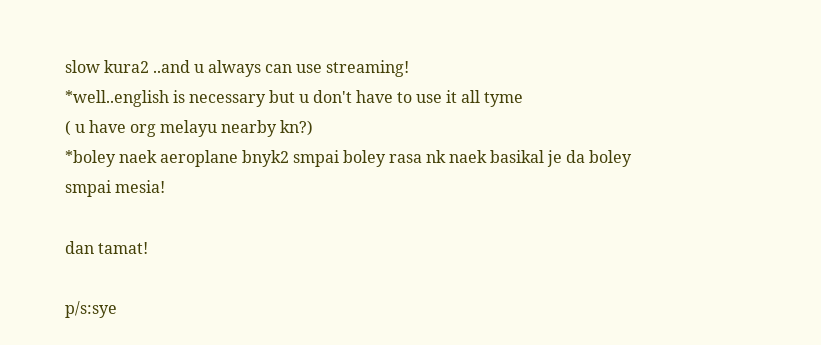slow kura2 ..and u always can use streaming!
*well..english is necessary but u don't have to use it all tyme
( u have org melayu nearby kn?)
*boley naek aeroplane bnyk2 smpai boley rasa nk naek basikal je da boley smpai mesia!

dan tamat!

p/s:sye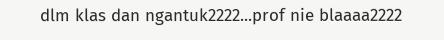dlm klas dan ngantuk2222...prof nie blaaaa2222